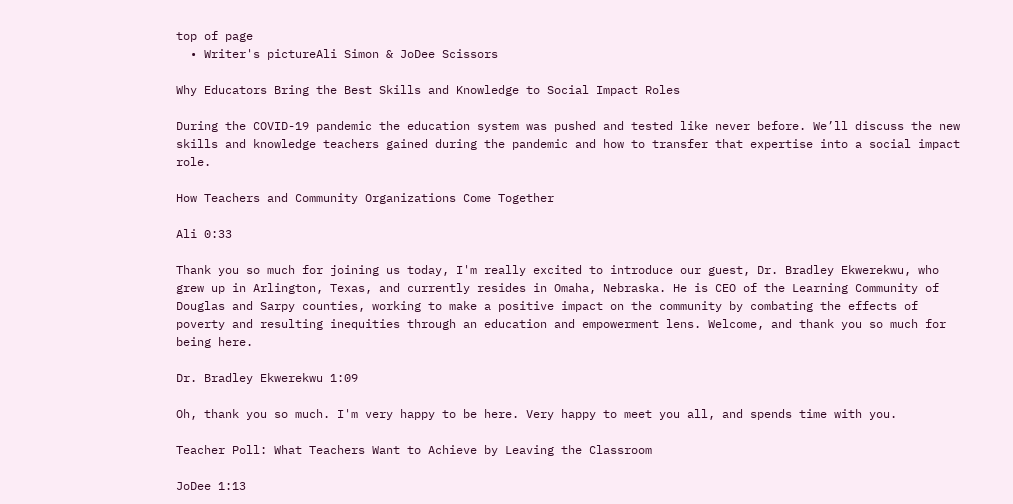top of page
  • Writer's pictureAli Simon & JoDee Scissors

Why Educators Bring the Best Skills and Knowledge to Social Impact Roles

During the COVID-19 pandemic the education system was pushed and tested like never before. We’ll discuss the new skills and knowledge teachers gained during the pandemic and how to transfer that expertise into a social impact role.

How Teachers and Community Organizations Come Together

Ali 0:33

Thank you so much for joining us today, I'm really excited to introduce our guest, Dr. Bradley Ekwerekwu, who grew up in Arlington, Texas, and currently resides in Omaha, Nebraska. He is CEO of the Learning Community of Douglas and Sarpy counties, working to make a positive impact on the community by combating the effects of poverty and resulting inequities through an education and empowerment lens. Welcome, and thank you so much for being here.

Dr. Bradley Ekwerekwu 1:09

Oh, thank you so much. I'm very happy to be here. Very happy to meet you all, and spends time with you.

Teacher Poll: What Teachers Want to Achieve by Leaving the Classroom

JoDee 1:13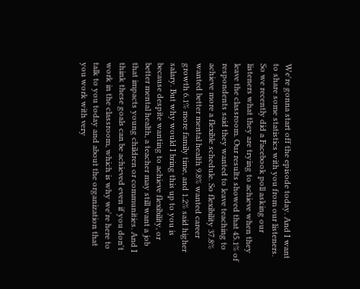We're gonna start off the episode today. And I want to share some statistics with you from our listeners. So we recently did a Facebook poll asking our listeners what they are trying to achieve when they leave the classroom. Our results showed that 45.1% of respondents said they wanted to leave teaching to achieve more a flexible schedule. So flexibility 37.8% wanted better mental health 9.8% wanted career growth 6.1% more family time, and 1.2% said higher salary. But why would I bring this up to you is because despite wanting to achieve flexibility, or better mental health, a teacher may still want a job that impacts young children or communities. And I think these goals can be achieved even if you don't work in the classroom, which is why we're here to talk to you today and about the organization that you work with very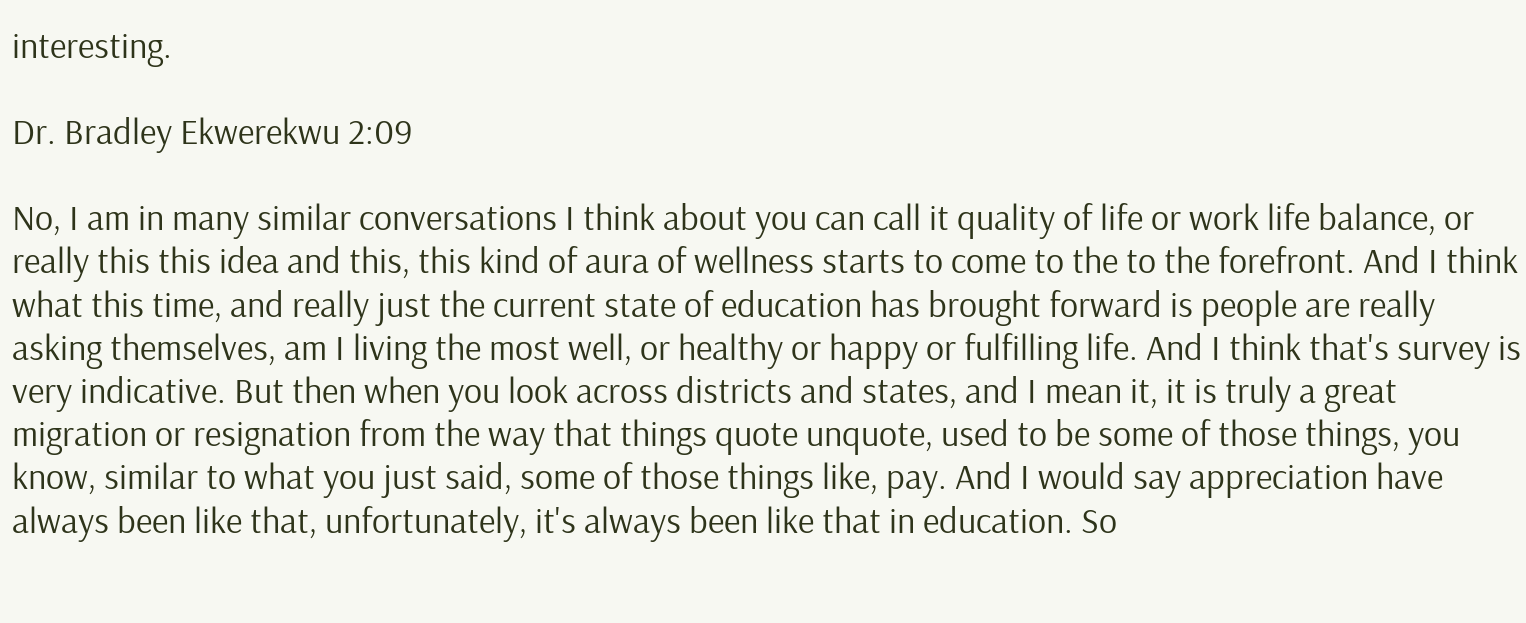interesting.

Dr. Bradley Ekwerekwu 2:09

No, I am in many similar conversations I think about you can call it quality of life or work life balance, or really this this idea and this, this kind of aura of wellness starts to come to the to the forefront. And I think what this time, and really just the current state of education has brought forward is people are really asking themselves, am I living the most well, or healthy or happy or fulfilling life. And I think that's survey is very indicative. But then when you look across districts and states, and I mean it, it is truly a great migration or resignation from the way that things quote unquote, used to be some of those things, you know, similar to what you just said, some of those things like, pay. And I would say appreciation have always been like that, unfortunately, it's always been like that in education. So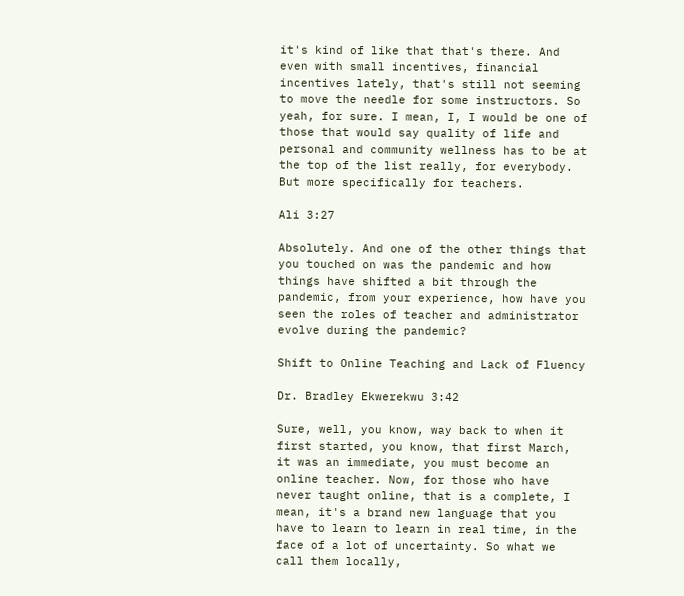it's kind of like that that's there. And even with small incentives, financial incentives lately, that's still not seeming to move the needle for some instructors. So yeah, for sure. I mean, I, I would be one of those that would say quality of life and personal and community wellness has to be at the top of the list really, for everybody. But more specifically for teachers.

Ali 3:27

Absolutely. And one of the other things that you touched on was the pandemic and how things have shifted a bit through the pandemic, from your experience, how have you seen the roles of teacher and administrator evolve during the pandemic?

Shift to Online Teaching and Lack of Fluency

Dr. Bradley Ekwerekwu 3:42

Sure, well, you know, way back to when it first started, you know, that first March, it was an immediate, you must become an online teacher. Now, for those who have never taught online, that is a complete, I mean, it's a brand new language that you have to learn to learn in real time, in the face of a lot of uncertainty. So what we call them locally,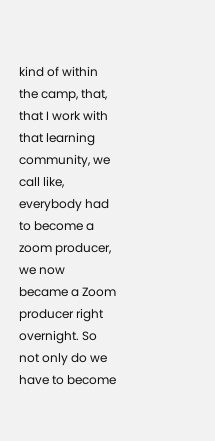kind of within the camp, that, that I work with that learning community, we call like, everybody had to become a zoom producer, we now became a Zoom producer right overnight. So not only do we have to become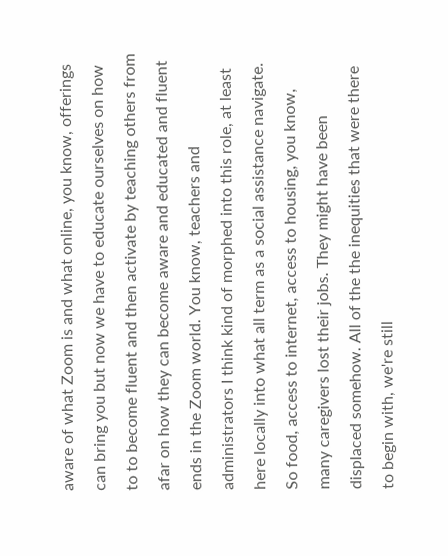aware of what Zoom is and what online, you know, offerings can bring you but now we have to educate ourselves on how to to become fluent and then activate by teaching others from afar on how they can become aware and educated and fluent ends in the Zoom world. You know, teachers and administrators I think kind of morphed into this role, at least here locally into what all term as a social assistance navigate. So food, access to internet, access to housing, you know, many caregivers lost their jobs. They might have been displaced somehow. All of the the inequities that were there to begin with, we're still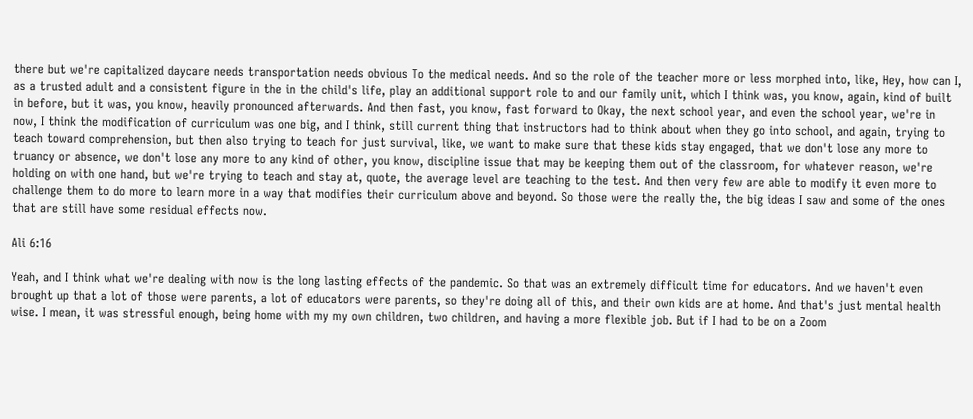there but we're capitalized daycare needs transportation needs obvious To the medical needs. And so the role of the teacher more or less morphed into, like, Hey, how can I, as a trusted adult and a consistent figure in the in the child's life, play an additional support role to and our family unit, which I think was, you know, again, kind of built in before, but it was, you know, heavily pronounced afterwards. And then fast, you know, fast forward to Okay, the next school year, and even the school year, we're in now, I think the modification of curriculum was one big, and I think, still current thing that instructors had to think about when they go into school, and again, trying to teach toward comprehension, but then also trying to teach for just survival, like, we want to make sure that these kids stay engaged, that we don't lose any more to truancy or absence, we don't lose any more to any kind of other, you know, discipline issue that may be keeping them out of the classroom, for whatever reason, we're holding on with one hand, but we're trying to teach and stay at, quote, the average level are teaching to the test. And then very few are able to modify it even more to challenge them to do more to learn more in a way that modifies their curriculum above and beyond. So those were the really the, the big ideas I saw and some of the ones that are still have some residual effects now.

Ali 6:16

Yeah, and I think what we're dealing with now is the long lasting effects of the pandemic. So that was an extremely difficult time for educators. And we haven't even brought up that a lot of those were parents, a lot of educators were parents, so they're doing all of this, and their own kids are at home. And that's just mental health wise. I mean, it was stressful enough, being home with my my own children, two children, and having a more flexible job. But if I had to be on a Zoom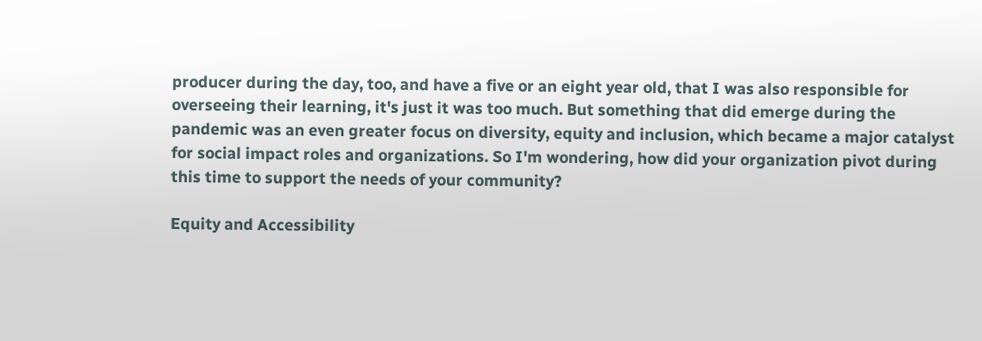producer during the day, too, and have a five or an eight year old, that I was also responsible for overseeing their learning, it's just it was too much. But something that did emerge during the pandemic was an even greater focus on diversity, equity and inclusion, which became a major catalyst for social impact roles and organizations. So I'm wondering, how did your organization pivot during this time to support the needs of your community?

Equity and Accessibility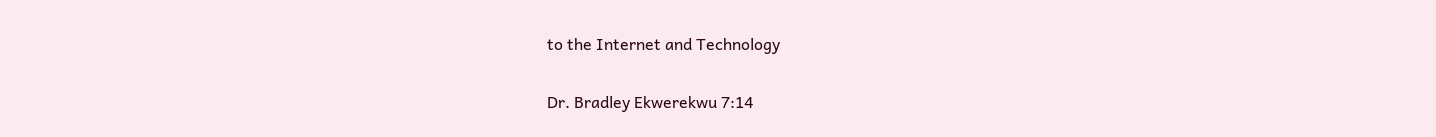to the Internet and Technology

Dr. Bradley Ekwerekwu 7:14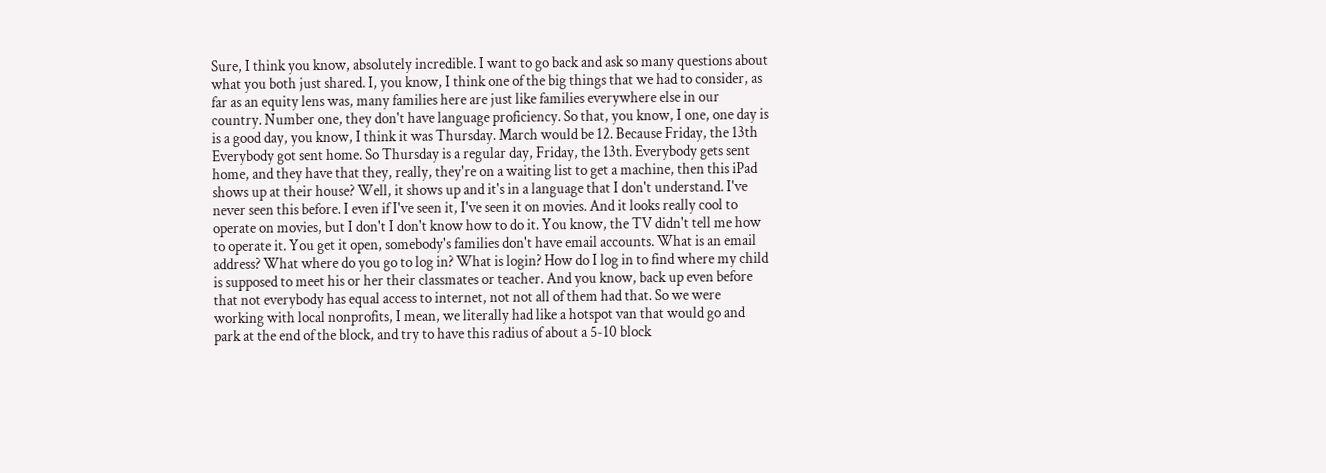Sure, I think you know, absolutely incredible. I want to go back and ask so many questions about what you both just shared. I, you know, I think one of the big things that we had to consider, as far as an equity lens was, many families here are just like families everywhere else in our country. Number one, they don't have language proficiency. So that, you know, I one, one day is is a good day, you know, I think it was Thursday. March would be 12. Because Friday, the 13th Everybody got sent home. So Thursday is a regular day, Friday, the 13th. Everybody gets sent home, and they have that they, really, they're on a waiting list to get a machine, then this iPad shows up at their house? Well, it shows up and it's in a language that I don't understand. I've never seen this before. I even if I've seen it, I've seen it on movies. And it looks really cool to operate on movies, but I don't I don't know how to do it. You know, the TV didn't tell me how to operate it. You get it open, somebody's families don't have email accounts. What is an email address? What where do you go to log in? What is login? How do I log in to find where my child is supposed to meet his or her their classmates or teacher. And you know, back up even before that not everybody has equal access to internet, not not all of them had that. So we were working with local nonprofits, I mean, we literally had like a hotspot van that would go and park at the end of the block, and try to have this radius of about a 5-10 block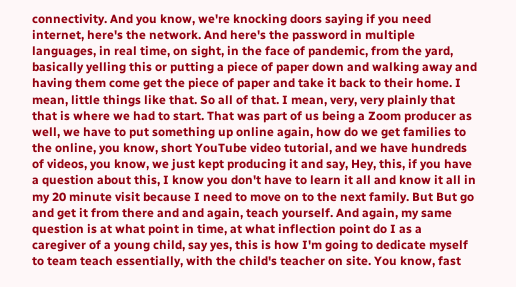connectivity. And you know, we're knocking doors saying if you need internet, here's the network. And here's the password in multiple languages, in real time, on sight, in the face of pandemic, from the yard, basically yelling this or putting a piece of paper down and walking away and having them come get the piece of paper and take it back to their home. I mean, little things like that. So all of that. I mean, very, very plainly that that is where we had to start. That was part of us being a Zoom producer as well, we have to put something up online again, how do we get families to the online, you know, short YouTube video tutorial, and we have hundreds of videos, you know, we just kept producing it and say, Hey, this, if you have a question about this, I know you don't have to learn it all and know it all in my 20 minute visit because I need to move on to the next family. But But go and get it from there and and again, teach yourself. And again, my same question is at what point in time, at what inflection point do I as a caregiver of a young child, say yes, this is how I'm going to dedicate myself to team teach essentially, with the child's teacher on site. You know, fast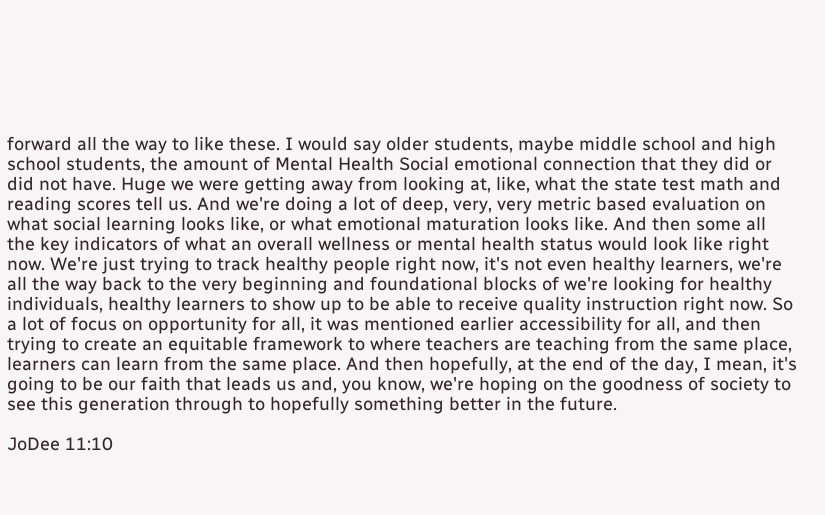forward all the way to like these. I would say older students, maybe middle school and high school students, the amount of Mental Health Social emotional connection that they did or did not have. Huge we were getting away from looking at, like, what the state test math and reading scores tell us. And we're doing a lot of deep, very, very metric based evaluation on what social learning looks like, or what emotional maturation looks like. And then some all the key indicators of what an overall wellness or mental health status would look like right now. We're just trying to track healthy people right now, it's not even healthy learners, we're all the way back to the very beginning and foundational blocks of we're looking for healthy individuals, healthy learners to show up to be able to receive quality instruction right now. So a lot of focus on opportunity for all, it was mentioned earlier accessibility for all, and then trying to create an equitable framework to where teachers are teaching from the same place, learners can learn from the same place. And then hopefully, at the end of the day, I mean, it's going to be our faith that leads us and, you know, we're hoping on the goodness of society to see this generation through to hopefully something better in the future.

JoDee 11:10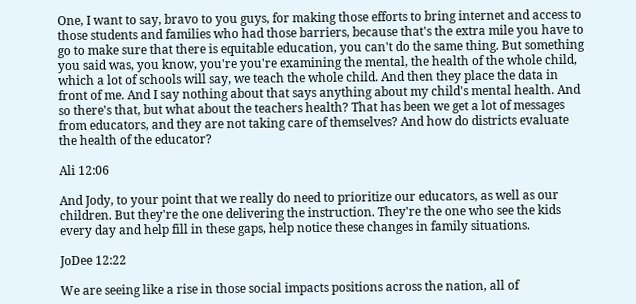One, I want to say, bravo to you guys, for making those efforts to bring internet and access to those students and families who had those barriers, because that's the extra mile you have to go to make sure that there is equitable education, you can't do the same thing. But something you said was, you know, you're you're examining the mental, the health of the whole child, which a lot of schools will say, we teach the whole child. And then they place the data in front of me. And I say nothing about that says anything about my child's mental health. And so there's that, but what about the teachers health? That has been we get a lot of messages from educators, and they are not taking care of themselves? And how do districts evaluate the health of the educator?

Ali 12:06

And Jody, to your point that we really do need to prioritize our educators, as well as our children. But they're the one delivering the instruction. They're the one who see the kids every day and help fill in these gaps, help notice these changes in family situations.

JoDee 12:22

We are seeing like a rise in those social impacts positions across the nation, all of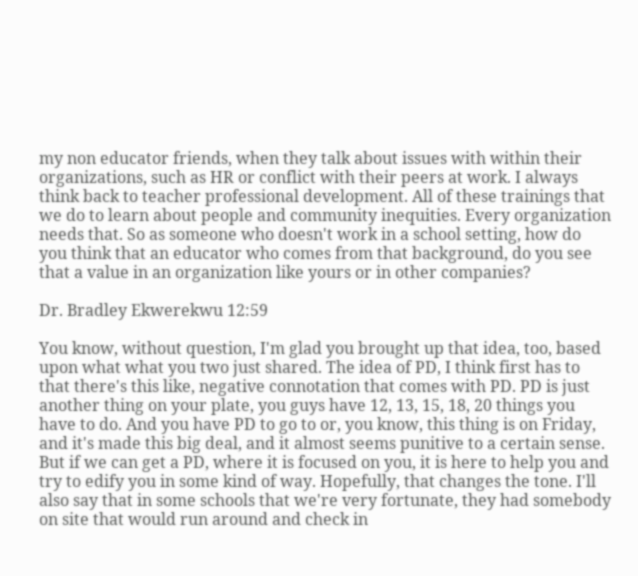my non educator friends, when they talk about issues with within their organizations, such as HR or conflict with their peers at work. I always think back to teacher professional development. All of these trainings that we do to learn about people and community inequities. Every organization needs that. So as someone who doesn't work in a school setting, how do you think that an educator who comes from that background, do you see that a value in an organization like yours or in other companies?

Dr. Bradley Ekwerekwu 12:59

You know, without question, I'm glad you brought up that idea, too, based upon what what you two just shared. The idea of PD, I think first has to that there's this like, negative connotation that comes with PD. PD is just another thing on your plate, you guys have 12, 13, 15, 18, 20 things you have to do. And you have PD to go to or, you know, this thing is on Friday, and it's made this big deal, and it almost seems punitive to a certain sense. But if we can get a PD, where it is focused on you, it is here to help you and try to edify you in some kind of way. Hopefully, that changes the tone. I'll also say that in some schools that we're very fortunate, they had somebody on site that would run around and check in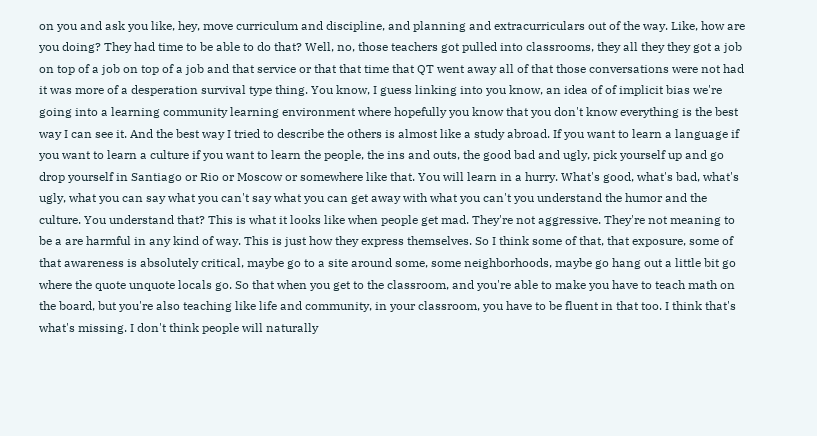on you and ask you like, hey, move curriculum and discipline, and planning and extracurriculars out of the way. Like, how are you doing? They had time to be able to do that? Well, no, those teachers got pulled into classrooms, they all they they got a job on top of a job on top of a job and that service or that that time that QT went away all of that those conversations were not had it was more of a desperation survival type thing. You know, I guess linking into you know, an idea of of implicit bias we're going into a learning community learning environment where hopefully you know that you don't know everything is the best way I can see it. And the best way I tried to describe the others is almost like a study abroad. If you want to learn a language if you want to learn a culture if you want to learn the people, the ins and outs, the good bad and ugly, pick yourself up and go drop yourself in Santiago or Rio or Moscow or somewhere like that. You will learn in a hurry. What's good, what's bad, what's ugly, what you can say what you can't say what you can get away with what you can't you understand the humor and the culture. You understand that? This is what it looks like when people get mad. They're not aggressive. They're not meaning to be a are harmful in any kind of way. This is just how they express themselves. So I think some of that, that exposure, some of that awareness is absolutely critical, maybe go to a site around some, some neighborhoods, maybe go hang out a little bit go where the quote unquote locals go. So that when you get to the classroom, and you're able to make you have to teach math on the board, but you're also teaching like life and community, in your classroom, you have to be fluent in that too. I think that's what's missing. I don't think people will naturally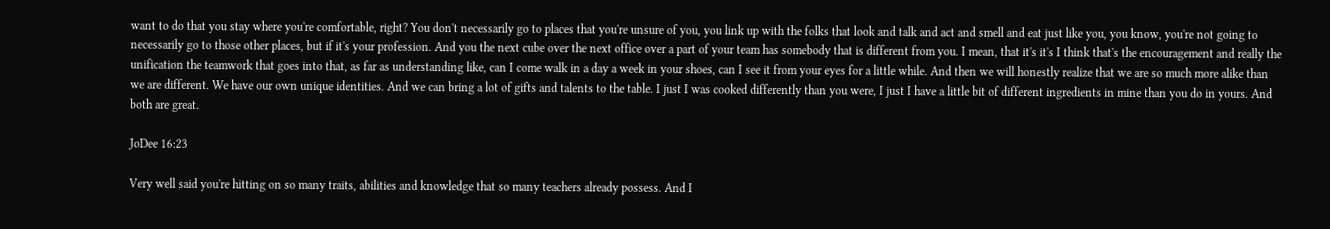want to do that you stay where you're comfortable, right? You don't necessarily go to places that you're unsure of you, you link up with the folks that look and talk and act and smell and eat just like you, you know, you're not going to necessarily go to those other places, but if it's your profession. And you the next cube over the next office over a part of your team has somebody that is different from you. I mean, that it's it's I think that's the encouragement and really the unification the teamwork that goes into that, as far as understanding like, can I come walk in a day a week in your shoes, can I see it from your eyes for a little while. And then we will honestly realize that we are so much more alike than we are different. We have our own unique identities. And we can bring a lot of gifts and talents to the table. I just I was cooked differently than you were, I just I have a little bit of different ingredients in mine than you do in yours. And both are great.

JoDee 16:23

Very well said you're hitting on so many traits, abilities and knowledge that so many teachers already possess. And I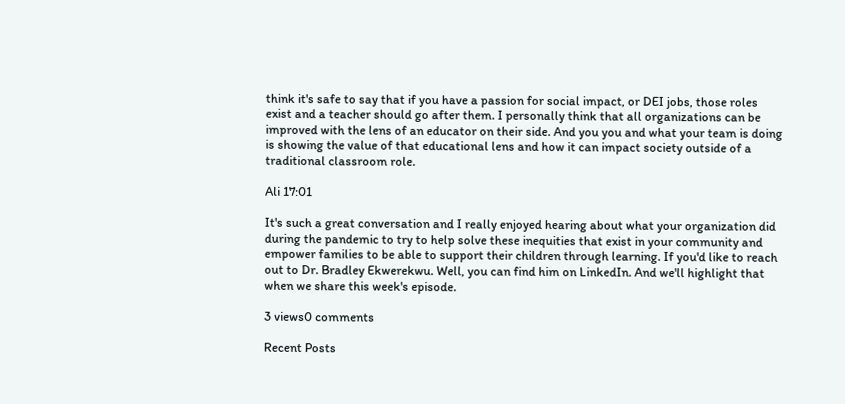think it's safe to say that if you have a passion for social impact, or DEI jobs, those roles exist and a teacher should go after them. I personally think that all organizations can be improved with the lens of an educator on their side. And you you and what your team is doing is showing the value of that educational lens and how it can impact society outside of a traditional classroom role.

Ali 17:01

It's such a great conversation and I really enjoyed hearing about what your organization did during the pandemic to try to help solve these inequities that exist in your community and empower families to be able to support their children through learning. If you'd like to reach out to Dr. Bradley Ekwerekwu. Well, you can find him on LinkedIn. And we'll highlight that when we share this week's episode.

3 views0 comments

Recent Posts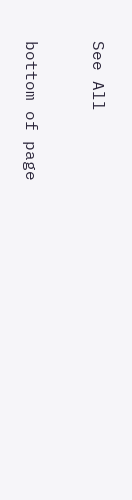See All


bottom of page